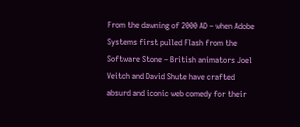From the dawning of 2000 AD – when Adobe Systems first pulled Flash from the Software Stone – British animators Joel Veitch and David Shute have crafted absurd and iconic web comedy for their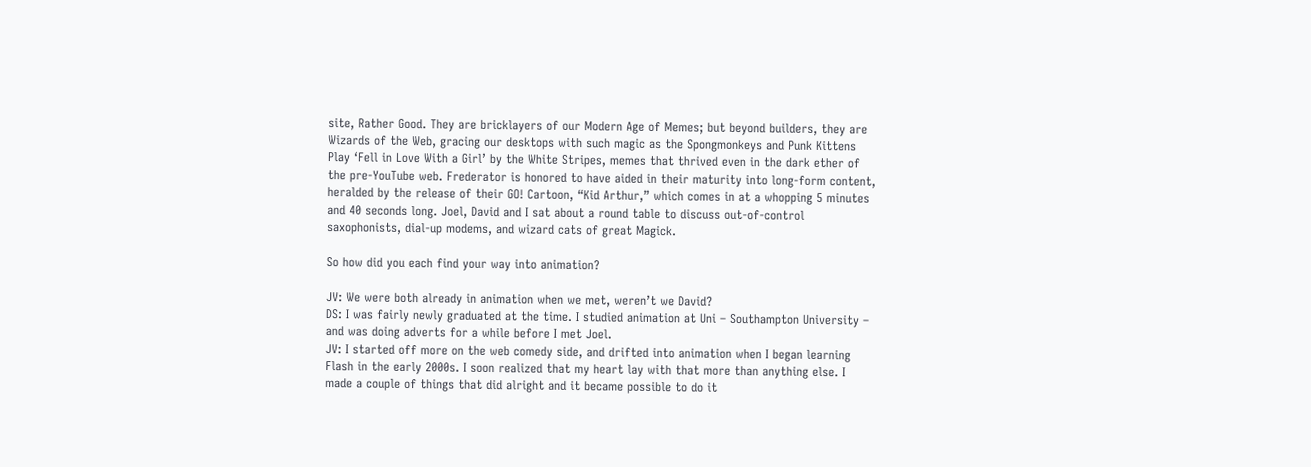site, Rather Good. They are bricklayers of our Modern Age of Memes; but beyond builders, they are Wizards of the Web, gracing our desktops with such magic as the Spongmonkeys and Punk Kittens Play ‘Fell in Love With a Girl’ by the White Stripes, memes that thrived even in the dark ether of the pre-YouTube web. Frederator is honored to have aided in their maturity into long-form content, heralded by the release of their GO! Cartoon, “Kid Arthur,” which comes in at a whopping 5 minutes and 40 seconds long. Joel, David and I sat about a round table to discuss out-of-control saxophonists, dial-up modems, and wizard cats of great Magick.

So how did you each find your way into animation?

JV: We were both already in animation when we met, weren’t we David?
DS: I was fairly newly graduated at the time. I studied animation at Uni – Southampton University – and was doing adverts for a while before I met Joel.
JV: I started off more on the web comedy side, and drifted into animation when I began learning Flash in the early 2000s. I soon realized that my heart lay with that more than anything else. I made a couple of things that did alright and it became possible to do it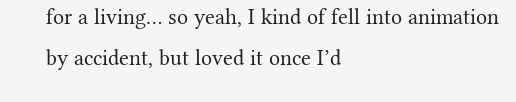for a living… so yeah, I kind of fell into animation by accident, but loved it once I’d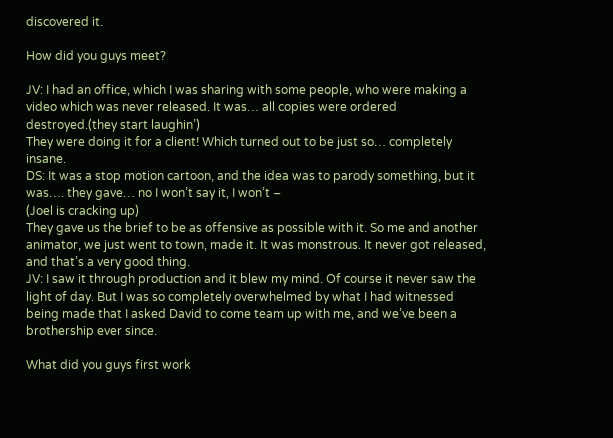discovered it.

How did you guys meet?

JV: I had an office, which I was sharing with some people, who were making a video which was never released. It was… all copies were ordered destroyed.(they start laughin’)
They were doing it for a client! Which turned out to be just so… completely insane.
DS: It was a stop motion cartoon, and the idea was to parody something, but it was…. they gave… no I won’t say it, I won’t –
(Joel is cracking up)
They gave us the brief to be as offensive as possible with it. So me and another animator, we just went to town, made it. It was monstrous. It never got released, and that’s a very good thing.
JV: I saw it through production and it blew my mind. Of course it never saw the light of day. But I was so completely overwhelmed by what I had witnessed being made that I asked David to come team up with me, and we’ve been a brothership ever since.

What did you guys first work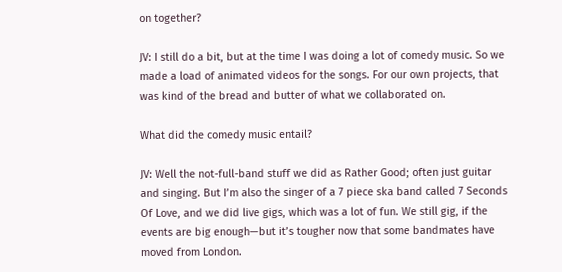on together?

JV: I still do a bit, but at the time I was doing a lot of comedy music. So we made a load of animated videos for the songs. For our own projects, that was kind of the bread and butter of what we collaborated on.

What did the comedy music entail?

JV: Well the not-full-band stuff we did as Rather Good; often just guitar and singing. But I’m also the singer of a 7 piece ska band called 7 Seconds Of Love, and we did live gigs, which was a lot of fun. We still gig, if the events are big enough—but it’s tougher now that some bandmates have moved from London.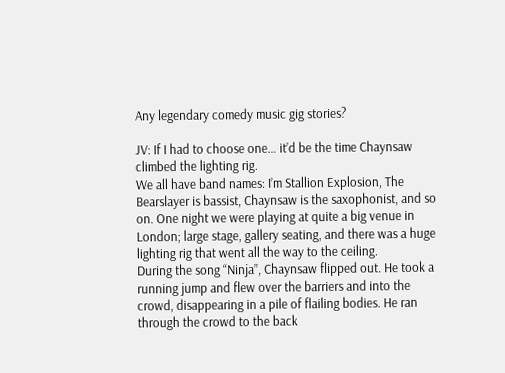Any legendary comedy music gig stories?

JV: If I had to choose one… it’d be the time Chaynsaw climbed the lighting rig.
We all have band names: I’m Stallion Explosion, The Bearslayer is bassist, Chaynsaw is the saxophonist, and so on. One night we were playing at quite a big venue in London; large stage, gallery seating, and there was a huge lighting rig that went all the way to the ceiling.
During the song “Ninja”, Chaynsaw flipped out. He took a running jump and flew over the barriers and into the crowd, disappearing in a pile of flailing bodies. He ran through the crowd to the back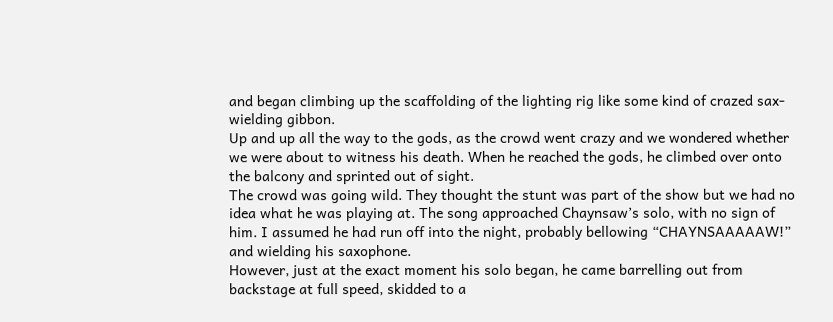and began climbing up the scaffolding of the lighting rig like some kind of crazed sax-wielding gibbon.
Up and up all the way to the gods, as the crowd went crazy and we wondered whether we were about to witness his death. When he reached the gods, he climbed over onto the balcony and sprinted out of sight.
The crowd was going wild. They thought the stunt was part of the show but we had no idea what he was playing at. The song approached Chaynsaw’s solo, with no sign of him. I assumed he had run off into the night, probably bellowing “CHAYNSAAAAAW!” and wielding his saxophone.
However, just at the exact moment his solo began, he came barrelling out from backstage at full speed, skidded to a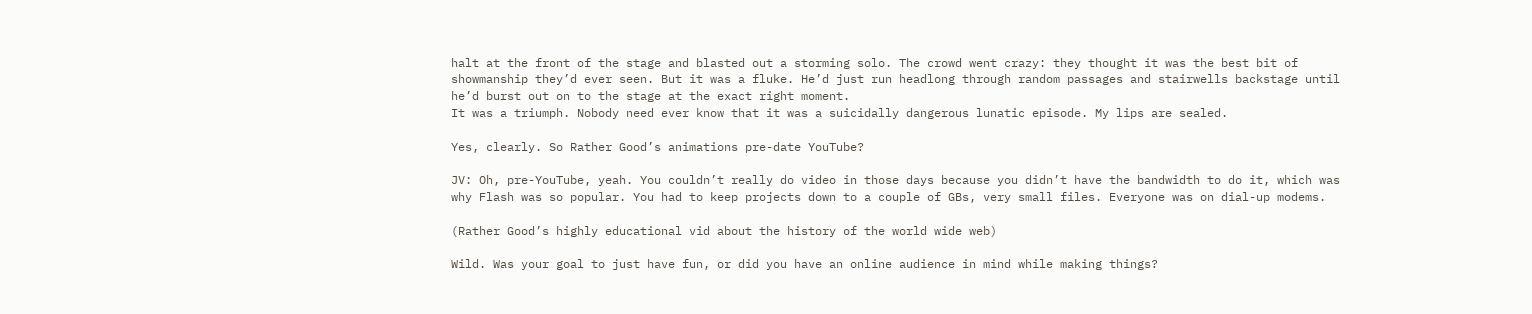halt at the front of the stage and blasted out a storming solo. The crowd went crazy: they thought it was the best bit of showmanship they’d ever seen. But it was a fluke. He’d just run headlong through random passages and stairwells backstage until he’d burst out on to the stage at the exact right moment.
It was a triumph. Nobody need ever know that it was a suicidally dangerous lunatic episode. My lips are sealed.

Yes, clearly. So Rather Good’s animations pre-date YouTube?

JV: Oh, pre-YouTube, yeah. You couldn’t really do video in those days because you didn’t have the bandwidth to do it, which was why Flash was so popular. You had to keep projects down to a couple of GBs, very small files. Everyone was on dial-up modems.

(Rather Good’s highly educational vid about the history of the world wide web)

Wild. Was your goal to just have fun, or did you have an online audience in mind while making things?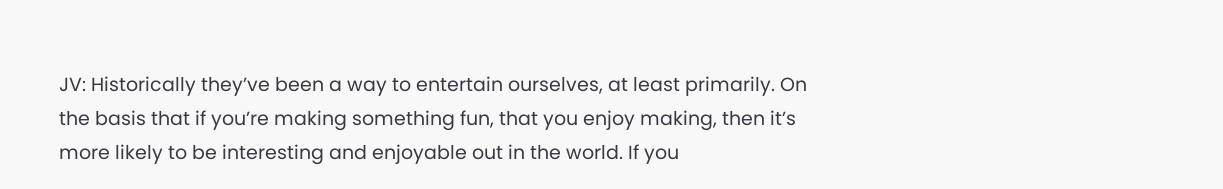JV: Historically they’ve been a way to entertain ourselves, at least primarily. On the basis that if you’re making something fun, that you enjoy making, then it’s more likely to be interesting and enjoyable out in the world. If you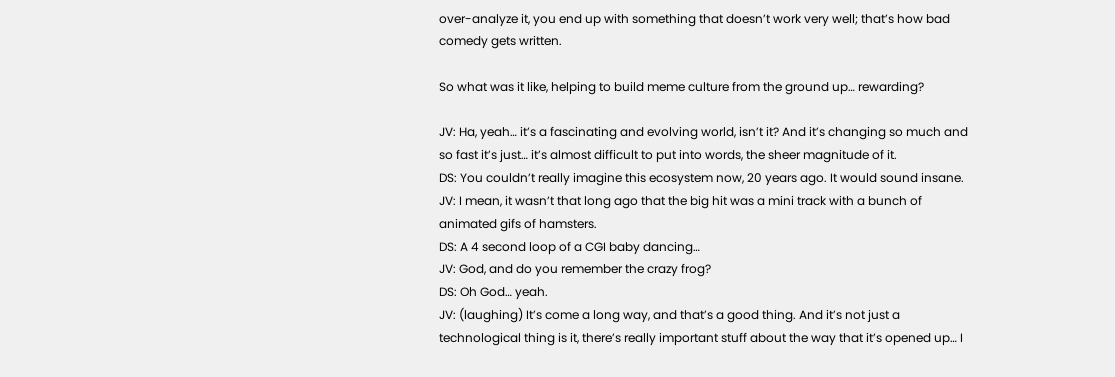over-analyze it, you end up with something that doesn’t work very well; that’s how bad comedy gets written.

So what was it like, helping to build meme culture from the ground up… rewarding?

JV: Ha, yeah… it’s a fascinating and evolving world, isn’t it? And it’s changing so much and so fast it’s just… it’s almost difficult to put into words, the sheer magnitude of it.
DS: You couldn’t really imagine this ecosystem now, 20 years ago. It would sound insane.
JV: I mean, it wasn’t that long ago that the big hit was a mini track with a bunch of animated gifs of hamsters.
DS: A 4 second loop of a CGI baby dancing…
JV: God, and do you remember the crazy frog?
DS: Oh God… yeah.
JV: (laughing) It’s come a long way, and that’s a good thing. And it’s not just a technological thing is it, there’s really important stuff about the way that it’s opened up… I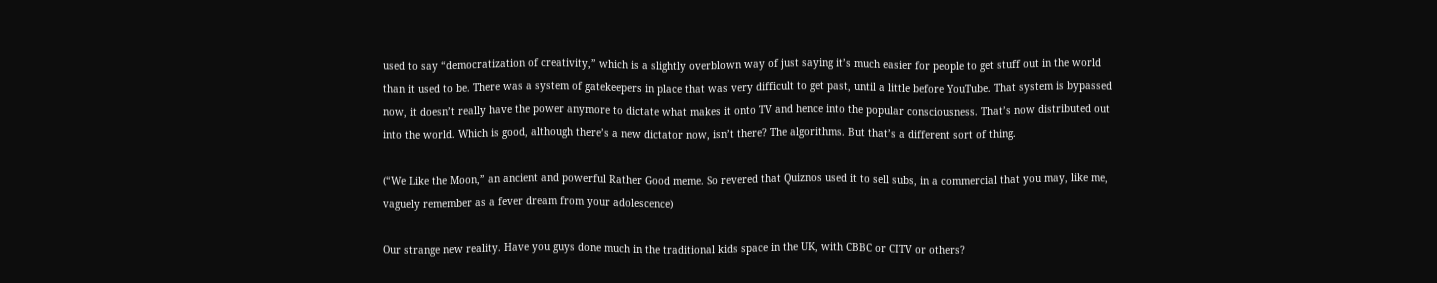used to say “democratization of creativity,” which is a slightly overblown way of just saying it’s much easier for people to get stuff out in the world than it used to be. There was a system of gatekeepers in place that was very difficult to get past, until a little before YouTube. That system is bypassed now, it doesn’t really have the power anymore to dictate what makes it onto TV and hence into the popular consciousness. That’s now distributed out into the world. Which is good, although there’s a new dictator now, isn’t there? The algorithms. But that’s a different sort of thing.

(“We Like the Moon,” an ancient and powerful Rather Good meme. So revered that Quiznos used it to sell subs, in a commercial that you may, like me, vaguely remember as a fever dream from your adolescence)

Our strange new reality. Have you guys done much in the traditional kids space in the UK, with CBBC or CITV or others?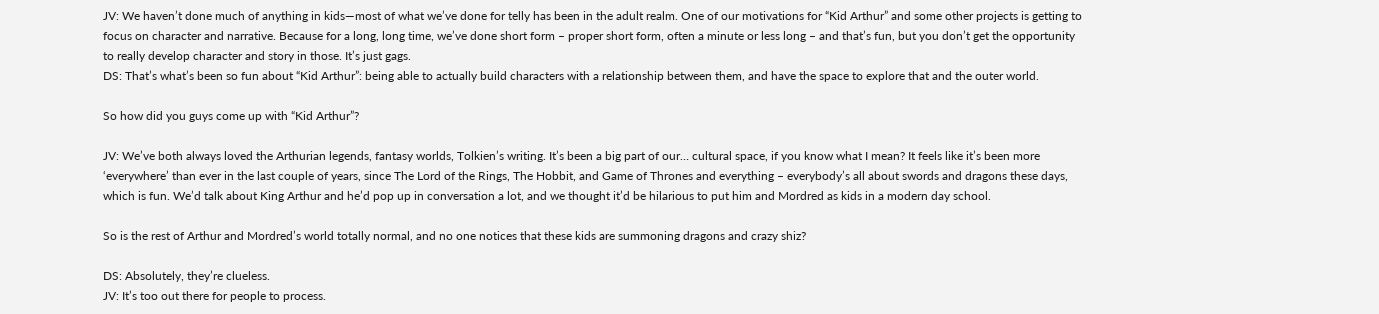JV: We haven’t done much of anything in kids—most of what we’ve done for telly has been in the adult realm. One of our motivations for “Kid Arthur” and some other projects is getting to focus on character and narrative. Because for a long, long time, we’ve done short form – proper short form, often a minute or less long – and that’s fun, but you don’t get the opportunity to really develop character and story in those. It’s just gags.
DS: That’s what’s been so fun about “Kid Arthur”: being able to actually build characters with a relationship between them, and have the space to explore that and the outer world.

So how did you guys come up with “Kid Arthur”?

JV: We’ve both always loved the Arthurian legends, fantasy worlds, Tolkien’s writing. It’s been a big part of our… cultural space, if you know what I mean? It feels like it’s been more ‘everywhere’ than ever in the last couple of years, since The Lord of the Rings, The Hobbit, and Game of Thrones and everything – everybody’s all about swords and dragons these days, which is fun. We’d talk about King Arthur and he’d pop up in conversation a lot, and we thought it’d be hilarious to put him and Mordred as kids in a modern day school.

So is the rest of Arthur and Mordred’s world totally normal, and no one notices that these kids are summoning dragons and crazy shiz?

DS: Absolutely, they’re clueless.
JV: It’s too out there for people to process.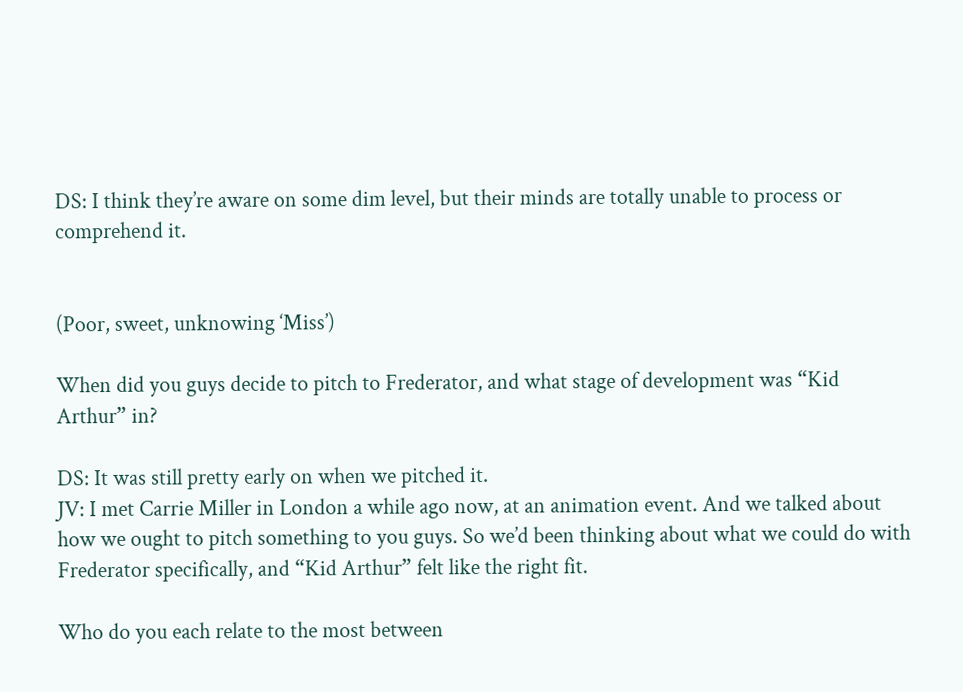DS: I think they’re aware on some dim level, but their minds are totally unable to process or comprehend it.


(Poor, sweet, unknowing ‘Miss’)

When did you guys decide to pitch to Frederator, and what stage of development was “Kid Arthur” in?

DS: It was still pretty early on when we pitched it.
JV: I met Carrie Miller in London a while ago now, at an animation event. And we talked about how we ought to pitch something to you guys. So we’d been thinking about what we could do with Frederator specifically, and “Kid Arthur” felt like the right fit.

Who do you each relate to the most between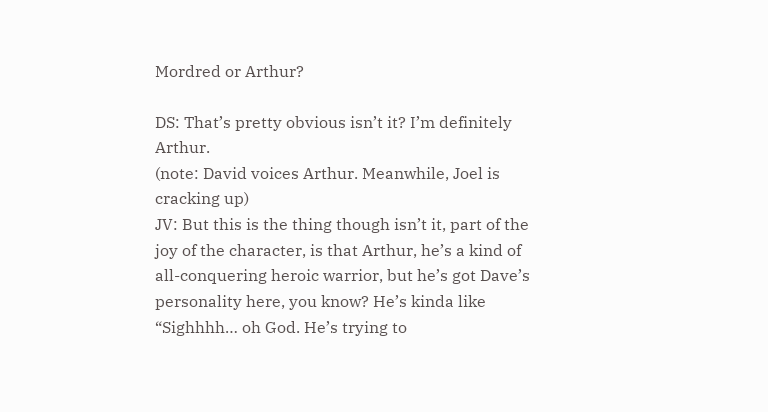Mordred or Arthur?

DS: That’s pretty obvious isn’t it? I’m definitely Arthur.
(note: David voices Arthur. Meanwhile, Joel is cracking up)
JV: But this is the thing though isn’t it, part of the joy of the character, is that Arthur, he’s a kind of all-conquering heroic warrior, but he’s got Dave’s personality here, you know? He’s kinda like “Sighhhh… oh God. He’s trying to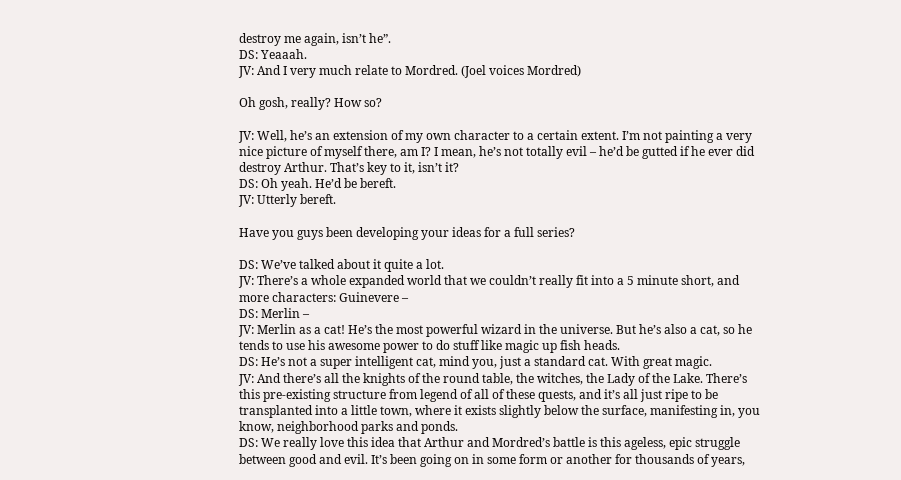destroy me again, isn’t he”.
DS: Yeaaah.
JV: And I very much relate to Mordred. (Joel voices Mordred)

Oh gosh, really? How so?

JV: Well, he’s an extension of my own character to a certain extent. I’m not painting a very nice picture of myself there, am I? I mean, he’s not totally evil – he’d be gutted if he ever did destroy Arthur. That’s key to it, isn’t it?
DS: Oh yeah. He’d be bereft.
JV: Utterly bereft.

Have you guys been developing your ideas for a full series?

DS: We’ve talked about it quite a lot.
JV: There’s a whole expanded world that we couldn’t really fit into a 5 minute short, and more characters: Guinevere –
DS: Merlin –
JV: Merlin as a cat! He’s the most powerful wizard in the universe. But he’s also a cat, so he tends to use his awesome power to do stuff like magic up fish heads.
DS: He’s not a super intelligent cat, mind you, just a standard cat. With great magic.
JV: And there’s all the knights of the round table, the witches, the Lady of the Lake. There’s this pre-existing structure from legend of all of these quests, and it’s all just ripe to be transplanted into a little town, where it exists slightly below the surface, manifesting in, you know, neighborhood parks and ponds.
DS: We really love this idea that Arthur and Mordred’s battle is this ageless, epic struggle between good and evil. It’s been going on in some form or another for thousands of years,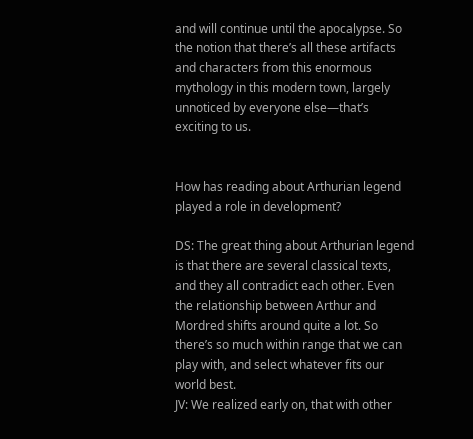and will continue until the apocalypse. So the notion that there’s all these artifacts and characters from this enormous mythology in this modern town, largely unnoticed by everyone else—that’s exciting to us.


How has reading about Arthurian legend played a role in development?

DS: The great thing about Arthurian legend is that there are several classical texts, and they all contradict each other. Even the relationship between Arthur and Mordred shifts around quite a lot. So there’s so much within range that we can play with, and select whatever fits our world best.
JV: We realized early on, that with other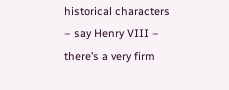historical characters – say Henry VIII – there’s a very firm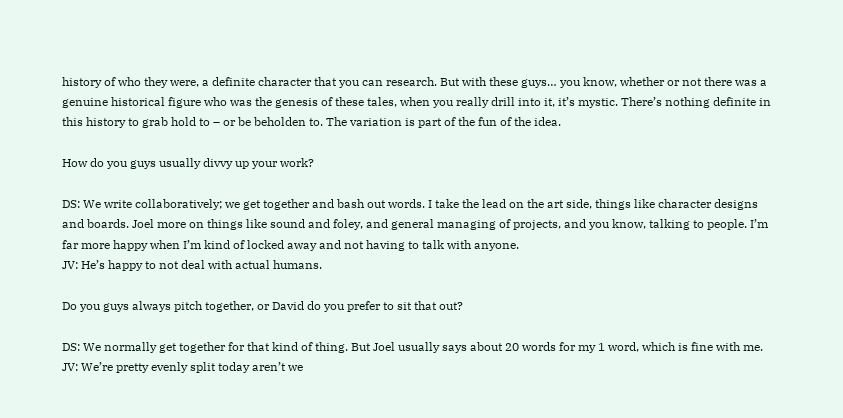history of who they were, a definite character that you can research. But with these guys… you know, whether or not there was a genuine historical figure who was the genesis of these tales, when you really drill into it, it’s mystic. There’s nothing definite in this history to grab hold to – or be beholden to. The variation is part of the fun of the idea.

How do you guys usually divvy up your work?

DS: We write collaboratively; we get together and bash out words. I take the lead on the art side, things like character designs and boards. Joel more on things like sound and foley, and general managing of projects, and you know, talking to people. I’m far more happy when I’m kind of locked away and not having to talk with anyone.
JV: He’s happy to not deal with actual humans.

Do you guys always pitch together, or David do you prefer to sit that out?

DS: We normally get together for that kind of thing. But Joel usually says about 20 words for my 1 word, which is fine with me.
JV: We’re pretty evenly split today aren’t we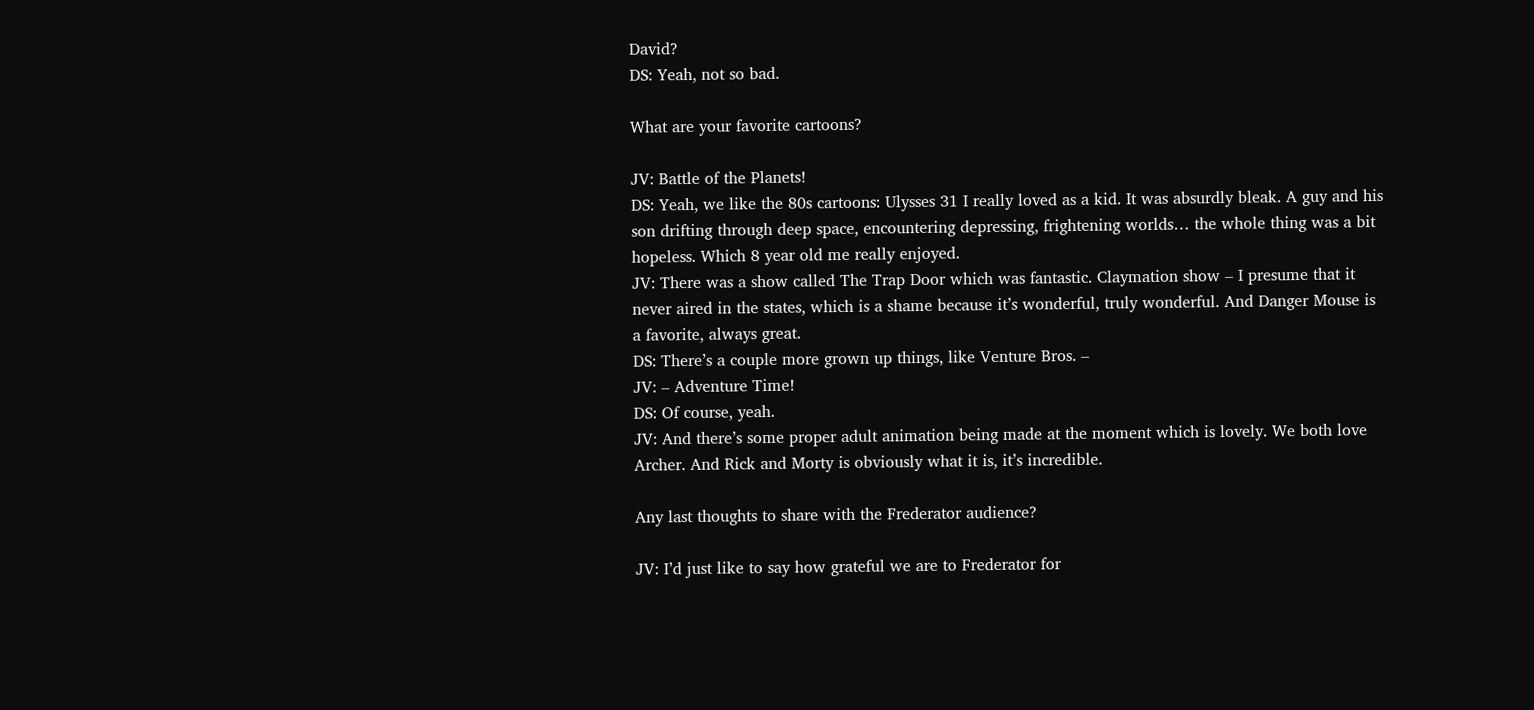David?
DS: Yeah, not so bad.

What are your favorite cartoons?

JV: Battle of the Planets!
DS: Yeah, we like the 80s cartoons: Ulysses 31 I really loved as a kid. It was absurdly bleak. A guy and his son drifting through deep space, encountering depressing, frightening worlds… the whole thing was a bit hopeless. Which 8 year old me really enjoyed.
JV: There was a show called The Trap Door which was fantastic. Claymation show – I presume that it never aired in the states, which is a shame because it’s wonderful, truly wonderful. And Danger Mouse is a favorite, always great.
DS: There’s a couple more grown up things, like Venture Bros. –
JV: – Adventure Time!
DS: Of course, yeah.
JV: And there’s some proper adult animation being made at the moment which is lovely. We both love Archer. And Rick and Morty is obviously what it is, it’s incredible.

Any last thoughts to share with the Frederator audience?

JV: I’d just like to say how grateful we are to Frederator for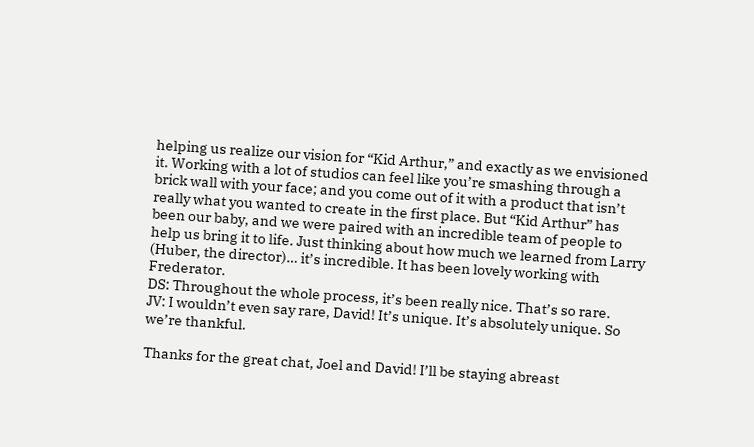helping us realize our vision for “Kid Arthur,” and exactly as we envisioned it. Working with a lot of studios can feel like you’re smashing through a brick wall with your face; and you come out of it with a product that isn’t really what you wanted to create in the first place. But “Kid Arthur” has been our baby, and we were paired with an incredible team of people to help us bring it to life. Just thinking about how much we learned from Larry (Huber, the director)… it’s incredible. It has been lovely working with Frederator.
DS: Throughout the whole process, it’s been really nice. That’s so rare.
JV: I wouldn’t even say rare, David! It’s unique. It’s absolutely unique. So we’re thankful.

Thanks for the great chat, Joel and David! I’ll be staying abreast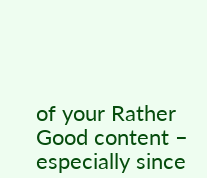of your Rather Good content – especially since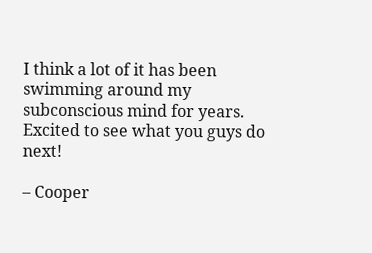I think a lot of it has been swimming around my subconscious mind for years. Excited to see what you guys do next!

– Cooper